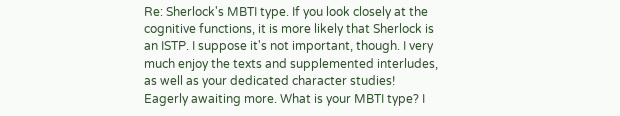Re: Sherlock's MBTI type. If you look closely at the cognitive functions, it is more likely that Sherlock is an ISTP. I suppose it's not important, though. I very much enjoy the texts and supplemented interludes, as well as your dedicated character studies! Eagerly awaiting more. What is your MBTI type? I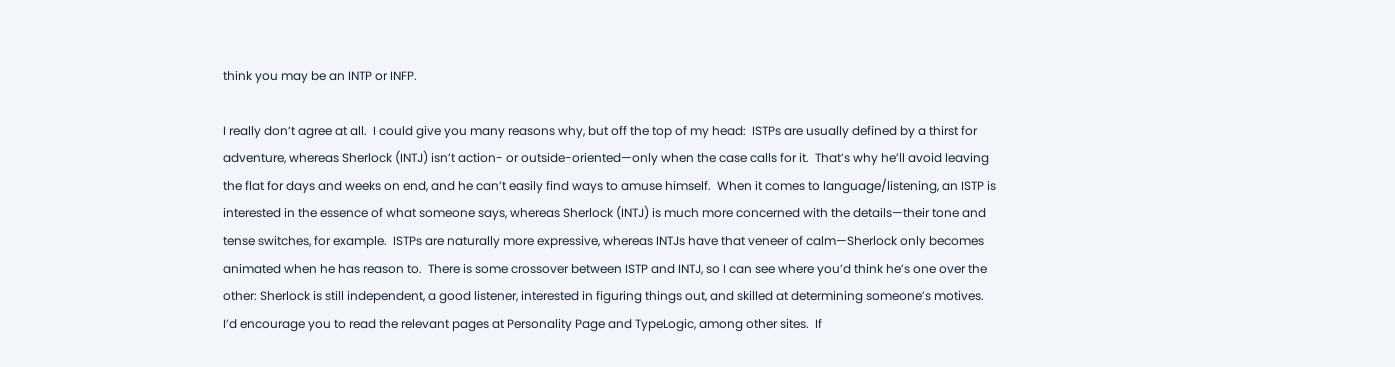think you may be an INTP or INFP.

I really don’t agree at all.  I could give you many reasons why, but off the top of my head:  ISTPs are usually defined by a thirst for adventure, whereas Sherlock (INTJ) isn’t action- or outside-oriented—only when the case calls for it.  That’s why he’ll avoid leaving the flat for days and weeks on end, and he can’t easily find ways to amuse himself.  When it comes to language/listening, an ISTP is interested in the essence of what someone says, whereas Sherlock (INTJ) is much more concerned with the details—their tone and tense switches, for example.  ISTPs are naturally more expressive, whereas INTJs have that veneer of calm—Sherlock only becomes animated when he has reason to.  There is some crossover between ISTP and INTJ, so I can see where you’d think he’s one over the other: Sherlock is still independent, a good listener, interested in figuring things out, and skilled at determining someone’s motives.  I’d encourage you to read the relevant pages at Personality Page and TypeLogic, among other sites.  If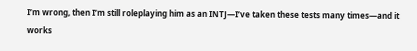I’m wrong, then I’m still roleplaying him as an INTJ—I’ve taken these tests many times—and it works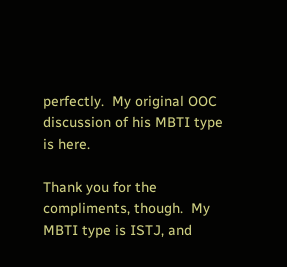perfectly.  My original OOC discussion of his MBTI type is here.

Thank you for the compliments, though.  My MBTI type is ISTJ, and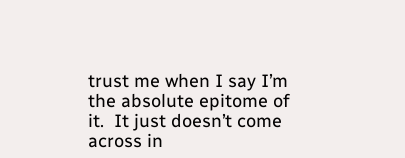trust me when I say I’m the absolute epitome of it.  It just doesn’t come across in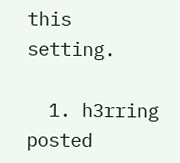this setting.

  1. h3rring posted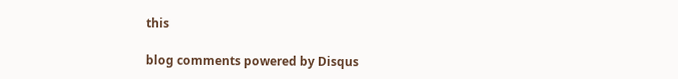this

blog comments powered by Disqus